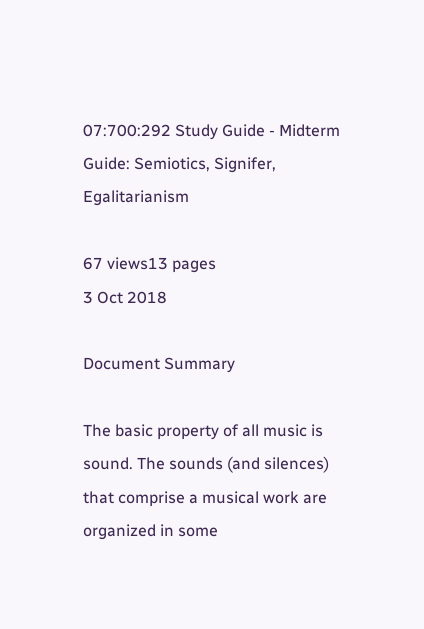07:700:292 Study Guide - Midterm Guide: Semiotics, Signifer, Egalitarianism

67 views13 pages
3 Oct 2018

Document Summary

The basic property of all music is sound. The sounds (and silences) that comprise a musical work are organized in some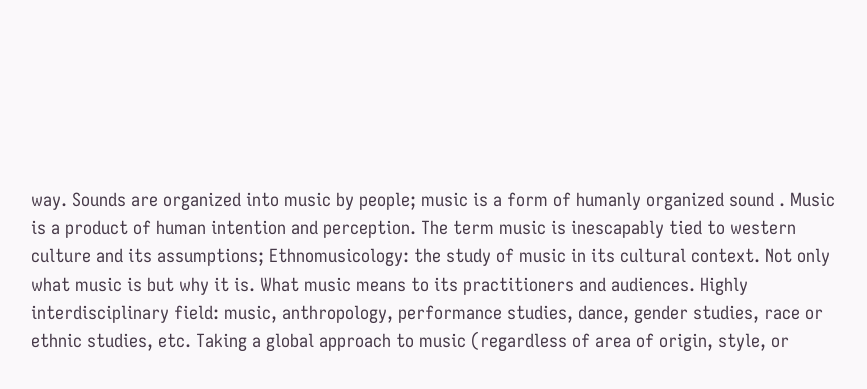way. Sounds are organized into music by people; music is a form of humanly organized sound . Music is a product of human intention and perception. The term music is inescapably tied to western culture and its assumptions; Ethnomusicology: the study of music in its cultural context. Not only what music is but why it is. What music means to its practitioners and audiences. Highly interdisciplinary field: music, anthropology, performance studies, dance, gender studies, race or ethnic studies, etc. Taking a global approach to music (regardless of area of origin, style, or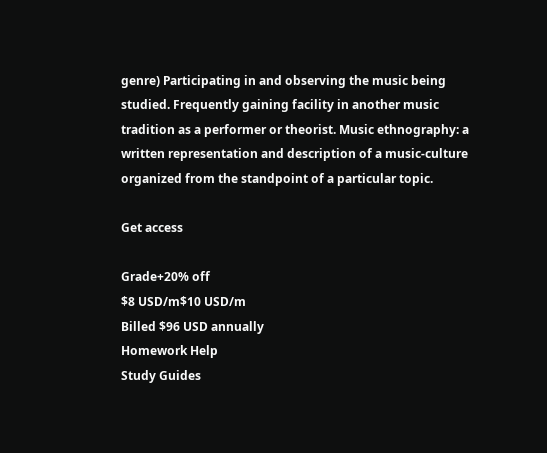genre) Participating in and observing the music being studied. Frequently gaining facility in another music tradition as a performer or theorist. Music ethnography: a written representation and description of a music-culture organized from the standpoint of a particular topic.

Get access

Grade+20% off
$8 USD/m$10 USD/m
Billed $96 USD annually
Homework Help
Study Guides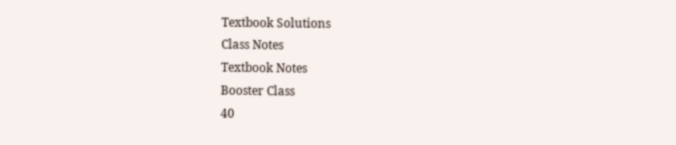Textbook Solutions
Class Notes
Textbook Notes
Booster Class
40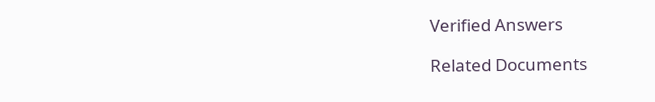Verified Answers

Related Documents